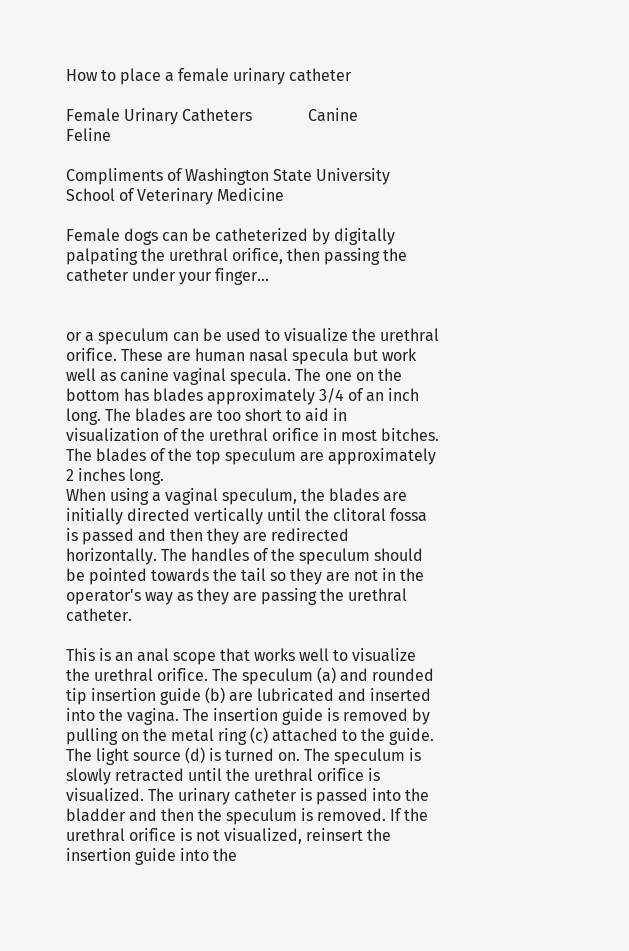How to place a female urinary catheter

Female Urinary Catheters              Canine          Feline

Compliments of Washington State University School of Veterinary Medicine

Female dogs can be catheterized by digitally palpating the urethral orifice, then passing the catheter under your finger...


or a speculum can be used to visualize the urethral orifice. These are human nasal specula but work well as canine vaginal specula. The one on the bottom has blades approximately 3/4 of an inch long. The blades are too short to aid in visualization of the urethral orifice in most bitches. The blades of the top speculum are approximately 2 inches long.
When using a vaginal speculum, the blades are initially directed vertically until the clitoral fossa is passed and then they are redirected horizontally. The handles of the speculum should be pointed towards the tail so they are not in the operator's way as they are passing the urethral catheter.

This is an anal scope that works well to visualize the urethral orifice. The speculum (a) and rounded tip insertion guide (b) are lubricated and inserted into the vagina. The insertion guide is removed by pulling on the metal ring (c) attached to the guide. The light source (d) is turned on. The speculum is slowly retracted until the urethral orifice is visualized. The urinary catheter is passed into the bladder and then the speculum is removed. If the urethral orifice is not visualized, reinsert the insertion guide into the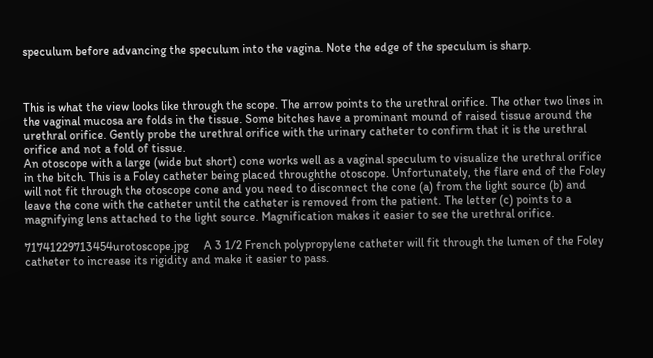speculum before advancing the speculum into the vagina. Note the edge of the speculum is sharp.



This is what the view looks like through the scope. The arrow points to the urethral orifice. The other two lines in the vaginal mucosa are folds in the tissue. Some bitches have a prominant mound of raised tissue around the urethral orifice. Gently probe the urethral orifice with the urinary catheter to confirm that it is the urethral orifice and not a fold of tissue.
An otoscope with a large (wide but short) cone works well as a vaginal speculum to visualize the urethral orifice in the bitch. This is a Foley catheter being placed throughthe otoscope. Unfortunately, the flare end of the Foley will not fit through the otoscope cone and you need to disconnect the cone (a) from the light source (b) and leave the cone with the catheter until the catheter is removed from the patient. The letter (c) points to a magnifying lens attached to the light source. Magnification makes it easier to see the urethral orifice.

71741229713454urotoscope.jpg     A 3 1/2 French polypropylene catheter will fit through the lumen of the Foley catheter to increase its rigidity and make it easier to pass.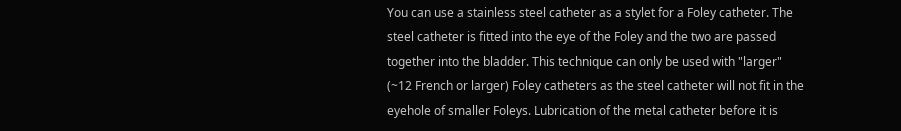You can use a stainless steel catheter as a stylet for a Foley catheter. The steel catheter is fitted into the eye of the Foley and the two are passed together into the bladder. This technique can only be used with "larger" (~12 French or larger) Foley catheters as the steel catheter will not fit in the eyehole of smaller Foleys. Lubrication of the metal catheter before it is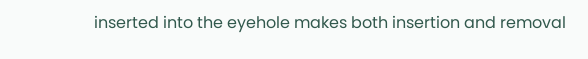inserted into the eyehole makes both insertion and removal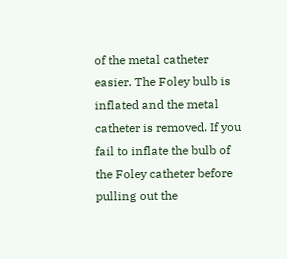of the metal catheter easier. The Foley bulb is inflated and the metal catheter is removed. If you fail to inflate the bulb of the Foley catheter before pulling out the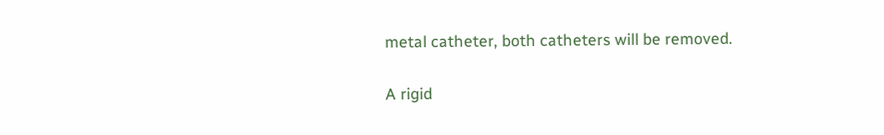metal catheter, both catheters will be removed.

A rigid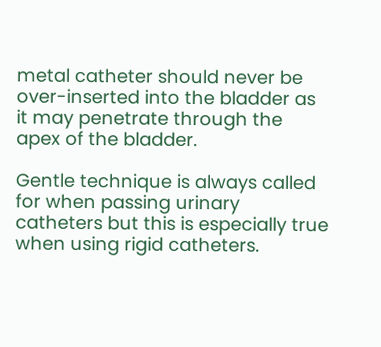metal catheter should never be over-inserted into the bladder as it may penetrate through the apex of the bladder.

Gentle technique is always called for when passing urinary catheters but this is especially true when using rigid catheters.